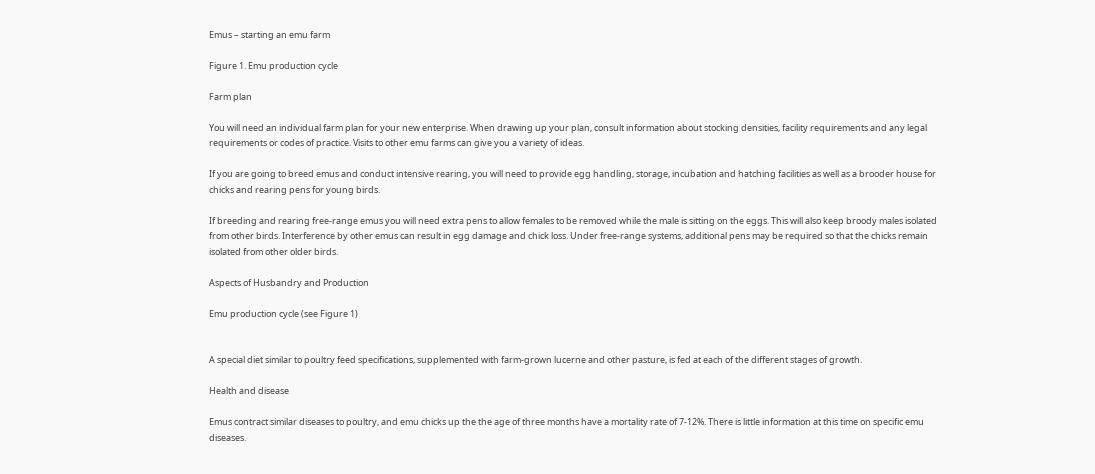Emus – starting an emu farm

Figure 1. Emu production cycle

Farm plan

You will need an individual farm plan for your new enterprise. When drawing up your plan, consult information about stocking densities, facility requirements and any legal requirements or codes of practice. Visits to other emu farms can give you a variety of ideas.

If you are going to breed emus and conduct intensive rearing, you will need to provide egg handling, storage, incubation and hatching facilities as well as a brooder house for chicks and rearing pens for young birds.

If breeding and rearing free-range emus you will need extra pens to allow females to be removed while the male is sitting on the eggs. This will also keep broody males isolated from other birds. Interference by other emus can result in egg damage and chick loss. Under free-range systems, additional pens may be required so that the chicks remain isolated from other older birds.

Aspects of Husbandry and Production

Emu production cycle (see Figure 1)


A special diet similar to poultry feed specifications, supplemented with farm-grown lucerne and other pasture, is fed at each of the different stages of growth.

Health and disease

Emus contract similar diseases to poultry, and emu chicks up the the age of three months have a mortality rate of 7-12%. There is little information at this time on specific emu diseases.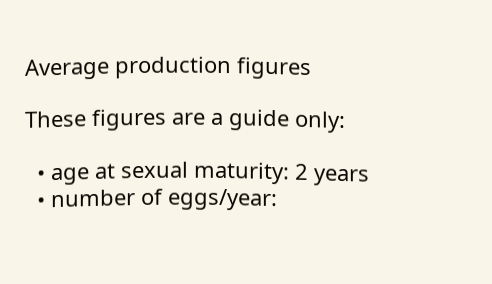Average production figures

These figures are a guide only:

  • age at sexual maturity: 2 years
  • number of eggs/year: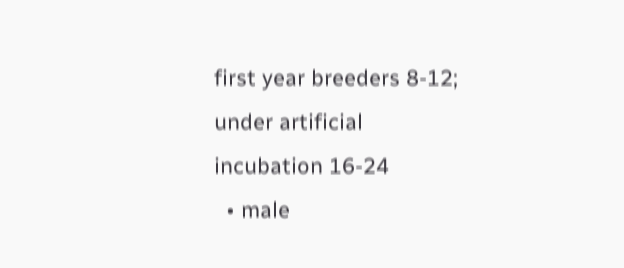first year breeders 8-12; under artificial incubation 16-24
  • male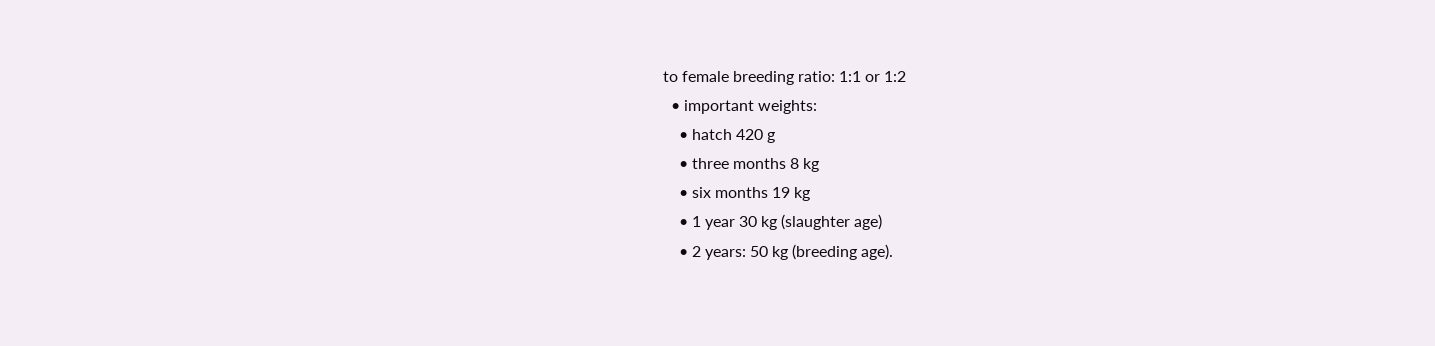to female breeding ratio: 1:1 or 1:2
  • important weights:
    • hatch 420 g
    • three months 8 kg
    • six months 19 kg
    • 1 year 30 kg (slaughter age)
    • 2 years: 50 kg (breeding age).